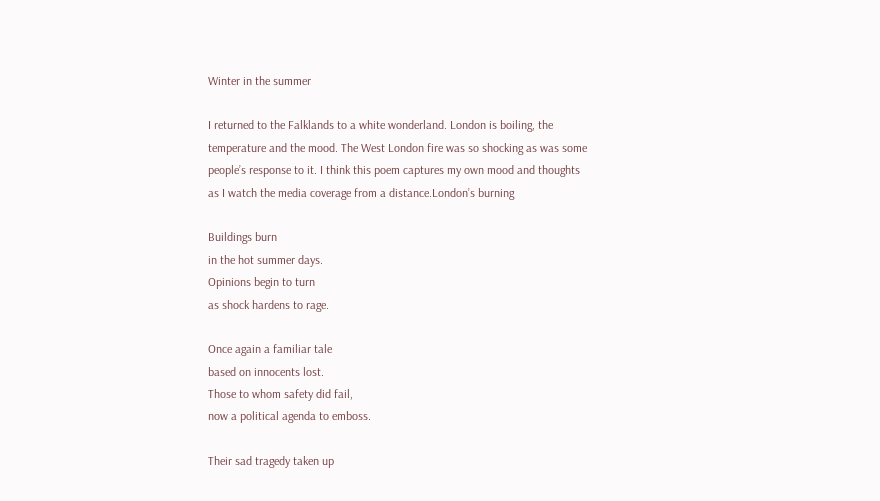Winter in the summer

I returned to the Falklands to a white wonderland. London is boiling, the temperature and the mood. The West London fire was so shocking as was some people’s response to it. I think this poem captures my own mood and thoughts as I watch the media coverage from a distance.London’s burning

Buildings burn
in the hot summer days.
Opinions begin to turn
as shock hardens to rage.

Once again a familiar tale
based on innocents lost.
Those to whom safety did fail,
now a political agenda to emboss.

Their sad tragedy taken up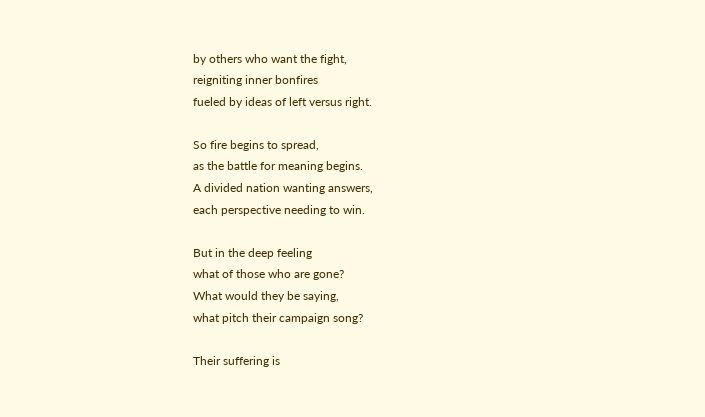by others who want the fight,
reigniting inner bonfires
fueled by ideas of left versus right.

So fire begins to spread,
as the battle for meaning begins.
A divided nation wanting answers,
each perspective needing to win.

But in the deep feeling
what of those who are gone?
What would they be saying,
what pitch their campaign song?

Their suffering is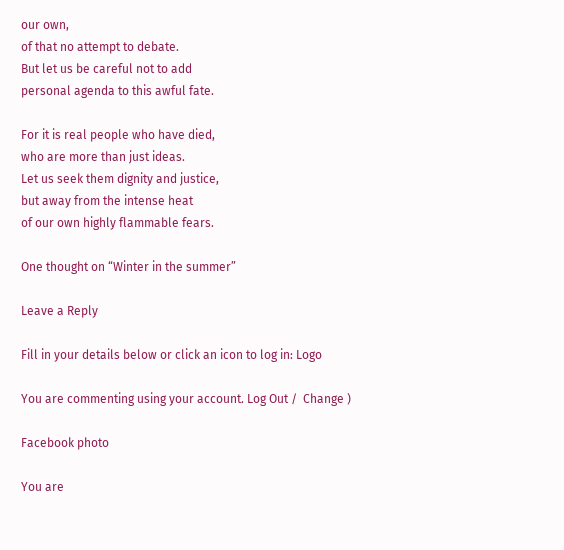our own,
of that no attempt to debate.
But let us be careful not to add
personal agenda to this awful fate.

For it is real people who have died,
who are more than just ideas.
Let us seek them dignity and justice,
but away from the intense heat
of our own highly flammable fears.

One thought on “Winter in the summer”

Leave a Reply

Fill in your details below or click an icon to log in: Logo

You are commenting using your account. Log Out /  Change )

Facebook photo

You are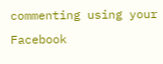commenting using your Facebook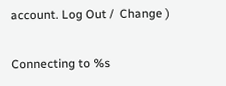account. Log Out /  Change )

Connecting to %s